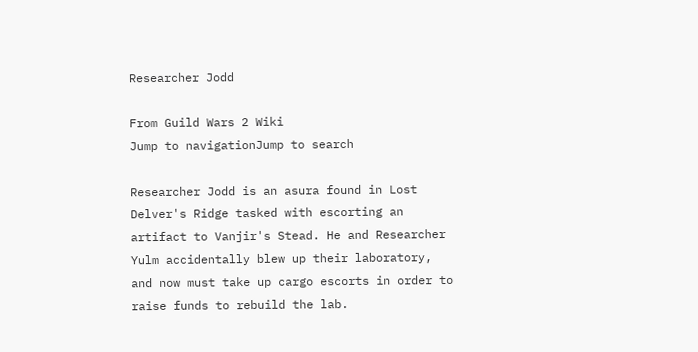Researcher Jodd

From Guild Wars 2 Wiki
Jump to navigationJump to search

Researcher Jodd is an asura found in Lost Delver's Ridge tasked with escorting an artifact to Vanjir's Stead. He and Researcher Yulm accidentally blew up their laboratory, and now must take up cargo escorts in order to raise funds to rebuild the lab.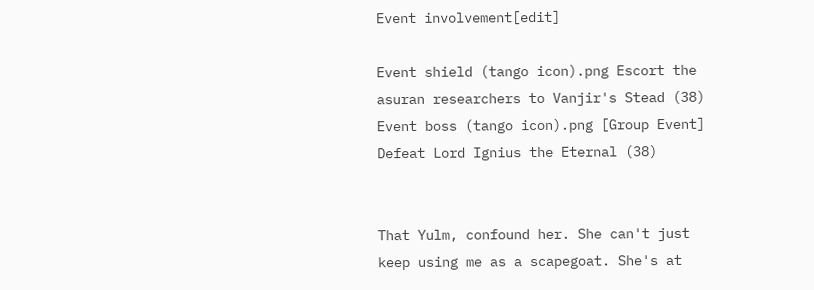Event involvement[edit]

Event shield (tango icon).png Escort the asuran researchers to Vanjir's Stead (38)
Event boss (tango icon).png [Group Event] Defeat Lord Ignius the Eternal (38)


That Yulm, confound her. She can't just keep using me as a scapegoat. She's at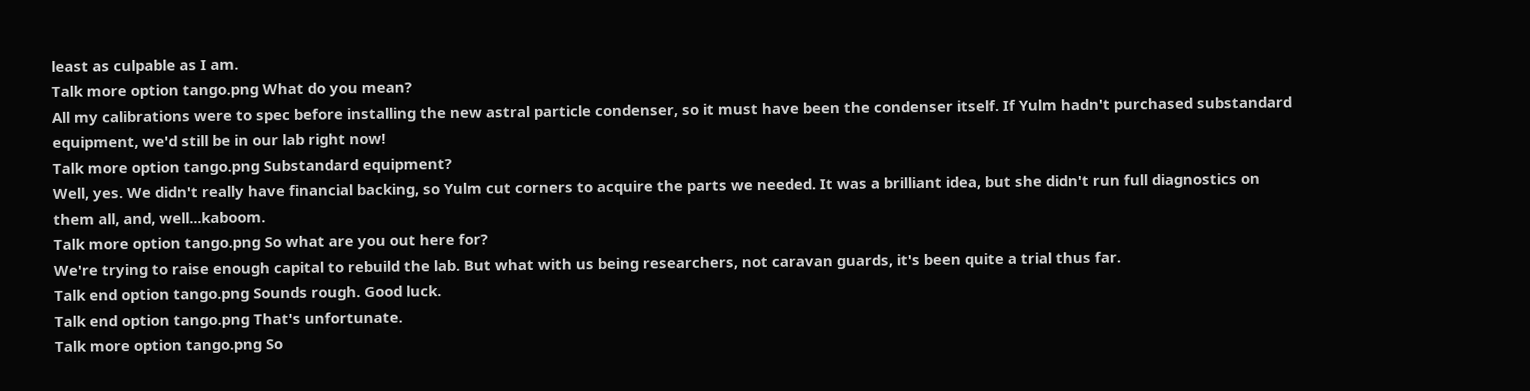least as culpable as I am.
Talk more option tango.png What do you mean?
All my calibrations were to spec before installing the new astral particle condenser, so it must have been the condenser itself. If Yulm hadn't purchased substandard equipment, we'd still be in our lab right now!
Talk more option tango.png Substandard equipment?
Well, yes. We didn't really have financial backing, so Yulm cut corners to acquire the parts we needed. It was a brilliant idea, but she didn't run full diagnostics on them all, and, well...kaboom.
Talk more option tango.png So what are you out here for?
We're trying to raise enough capital to rebuild the lab. But what with us being researchers, not caravan guards, it's been quite a trial thus far.
Talk end option tango.png Sounds rough. Good luck.
Talk end option tango.png That's unfortunate.
Talk more option tango.png So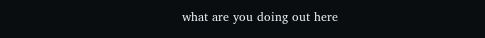what are you doing out here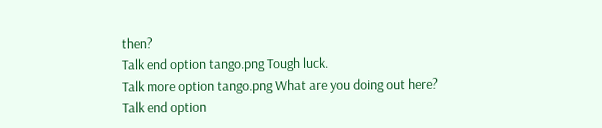then?
Talk end option tango.png Tough luck.
Talk more option tango.png What are you doing out here?
Talk end option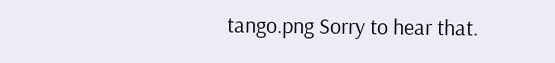tango.png Sorry to hear that.